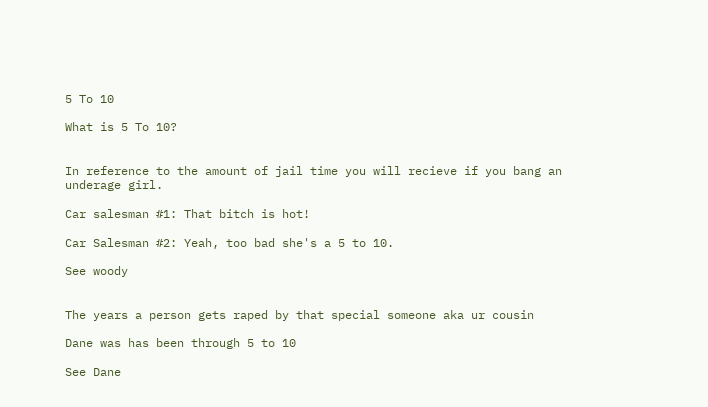5 To 10

What is 5 To 10?


In reference to the amount of jail time you will recieve if you bang an underage girl.

Car salesman #1: That bitch is hot!

Car Salesman #2: Yeah, too bad she's a 5 to 10.

See woody


The years a person gets raped by that special someone aka ur cousin

Dane was has been through 5 to 10

See Dane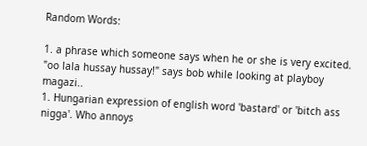Random Words:

1. a phrase which someone says when he or she is very excited. "oo lala hussay hussay!" says bob while looking at playboy magazi..
1. Hungarian expression of english word 'bastard' or 'bitch ass nigga'. Who annoys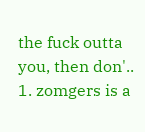the fuck outta you, then don'..
1. zomgers is a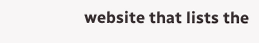website that lists the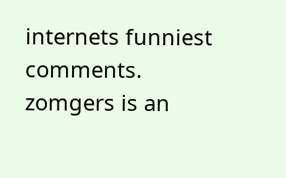internets funniest comments. zomgers is an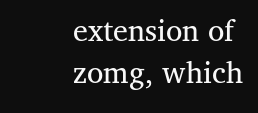extension of zomg, which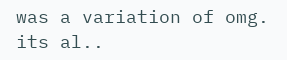was a variation of omg. its al..